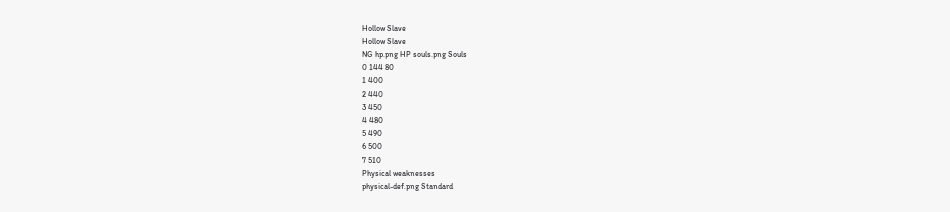Hollow Slave
Hollow Slave
NG hp.png HP souls.png Souls
0 144 80
1 400
2 440
3 450
4 480
5 490
6 500
7 510
Physical weaknesses
physical-def.png Standard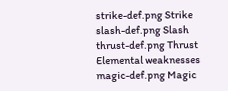strike-def.png Strike
slash-def.png Slash
thrust-def.png Thrust
Elemental weaknesses
magic-def.png Magic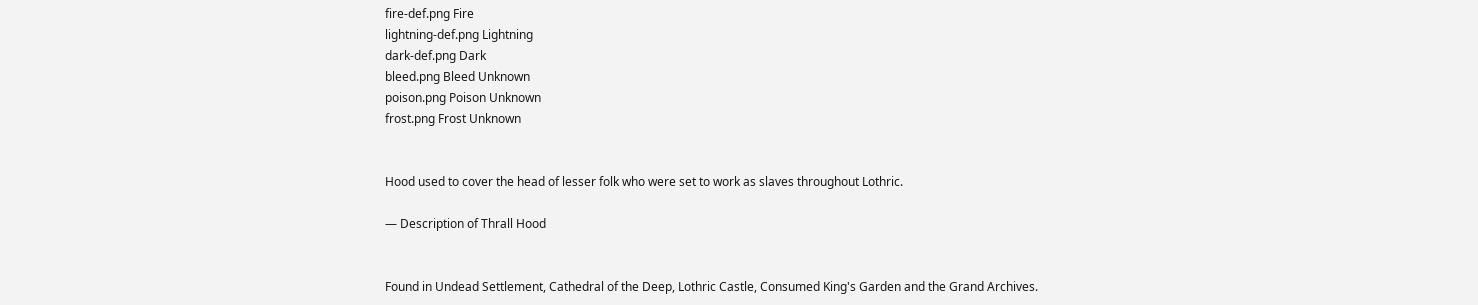fire-def.png Fire
lightning-def.png Lightning
dark-def.png Dark
bleed.png Bleed Unknown
poison.png Poison Unknown
frost.png Frost Unknown


Hood used to cover the head of lesser folk who were set to work as slaves throughout Lothric.

— Description of Thrall Hood


Found in Undead Settlement, Cathedral of the Deep, Lothric Castle, Consumed King's Garden and the Grand Archives.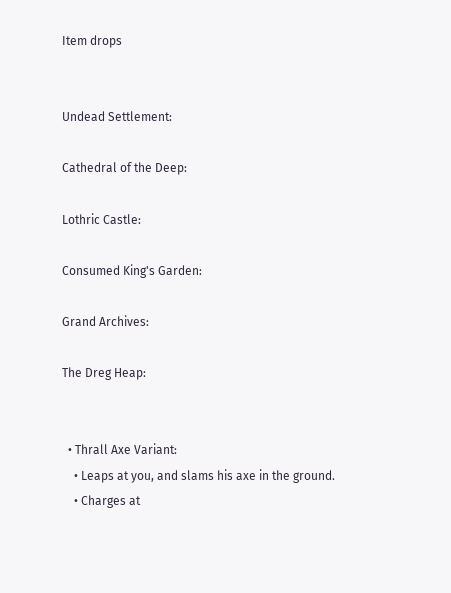Item drops


Undead Settlement:

Cathedral of the Deep:

Lothric Castle:

Consumed King's Garden:

Grand Archives:

The Dreg Heap:


  • Thrall Axe Variant:
    • Leaps at you, and slams his axe in the ground.
    • Charges at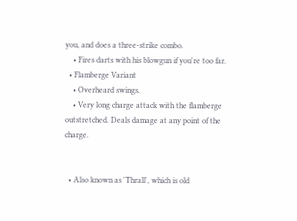you, and does a three-strike combo.
    • Fires darts with his blowgun if you're too far.
  • Flamberge Variant
    • Overheard swings.
    • Very long charge attack with the flamberge outstretched. Deals damage at any point of the charge.


  • Also known as 'Thrall', which is old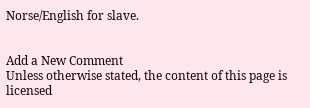Norse/English for slave.


Add a New Comment
Unless otherwise stated, the content of this page is licensed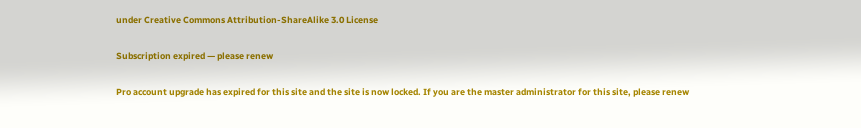under Creative Commons Attribution-ShareAlike 3.0 License

Subscription expired — please renew

Pro account upgrade has expired for this site and the site is now locked. If you are the master administrator for this site, please renew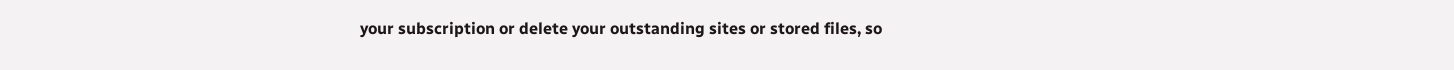your subscription or delete your outstanding sites or stored files, so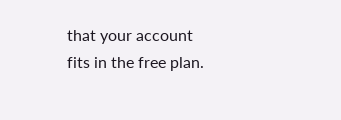that your account fits in the free plan.